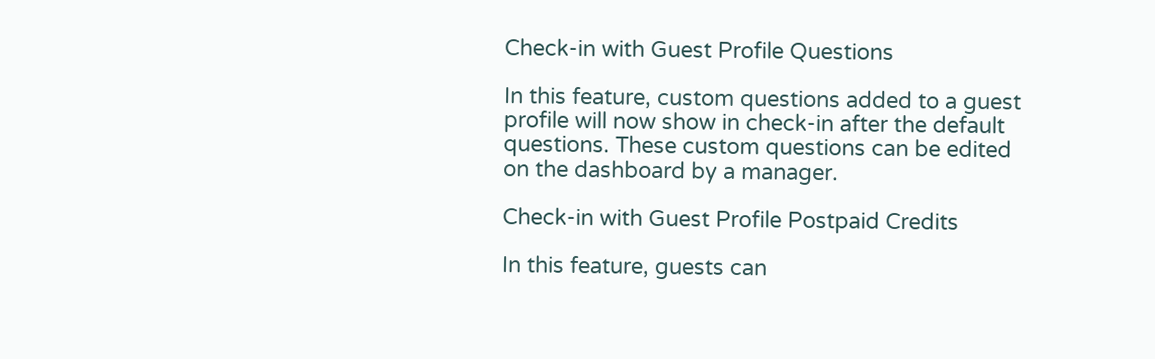Check-in with Guest Profile Questions

In this feature, custom questions added to a guest profile will now show in check-in after the default questions. These custom questions can be edited on the dashboard by a manager.

Check-in with Guest Profile Postpaid Credits

In this feature, guests can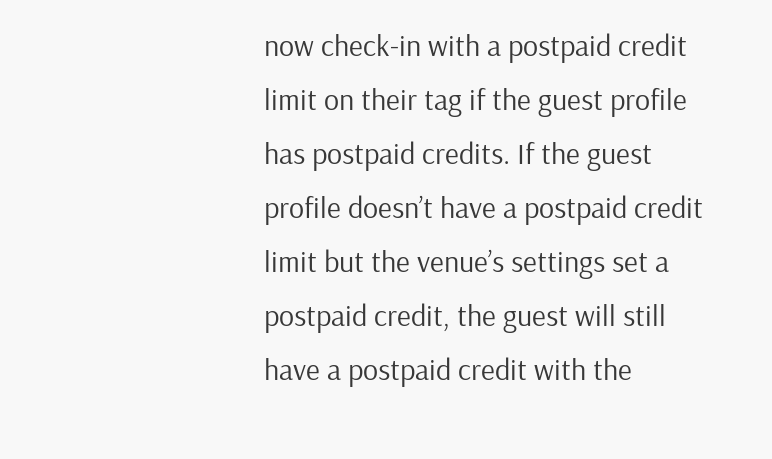now check-in with a postpaid credit limit on their tag if the guest profile has postpaid credits. If the guest profile doesn’t have a postpaid credit limit but the venue’s settings set a postpaid credit, the guest will still have a postpaid credit with the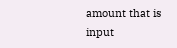amount that is input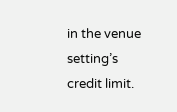in the venue setting’s credit limit.